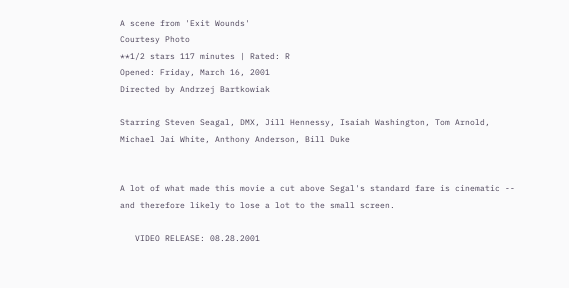A scene from 'Exit Wounds'
Courtesy Photo
**1/2 stars 117 minutes | Rated: R
Opened: Friday, March 16, 2001
Directed by Andrzej Bartkowiak

Starring Steven Seagal, DMX, Jill Hennessy, Isaiah Washington, Tom Arnold, Michael Jai White, Anthony Anderson, Bill Duke


A lot of what made this movie a cut above Segal's standard fare is cinematic -- and therefore likely to lose a lot to the small screen.

   VIDEO RELEASE: 08.28.2001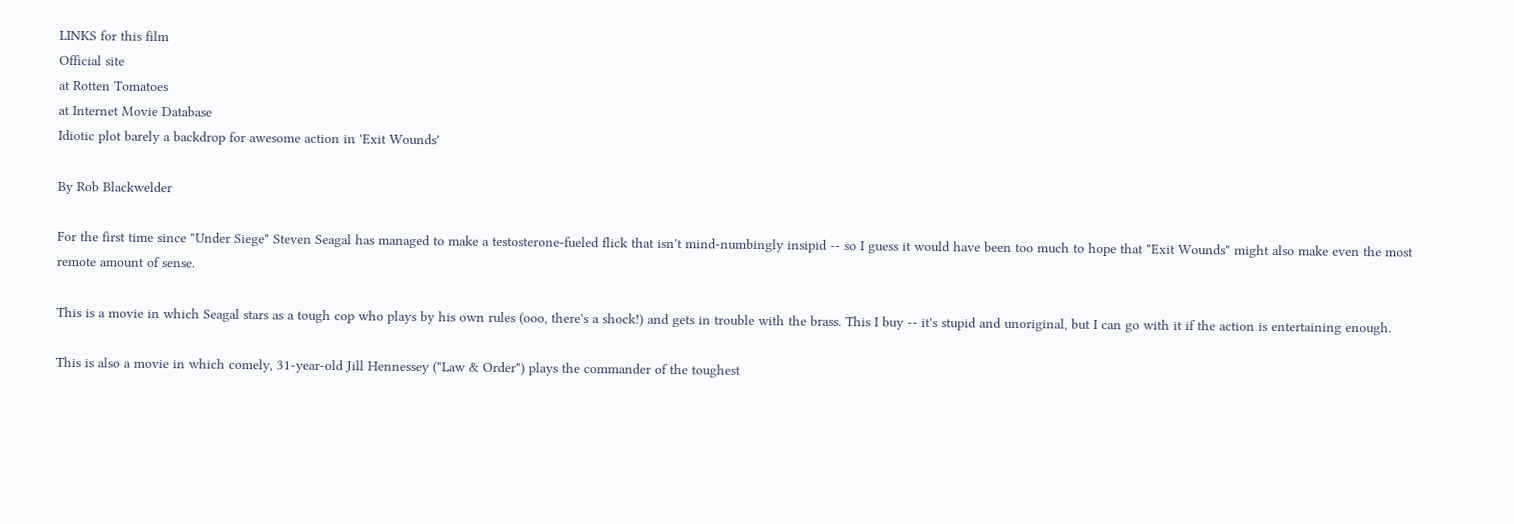LINKS for this film
Official site
at Rotten Tomatoes
at Internet Movie Database
Idiotic plot barely a backdrop for awesome action in 'Exit Wounds'

By Rob Blackwelder

For the first time since "Under Siege" Steven Seagal has managed to make a testosterone-fueled flick that isn't mind-numbingly insipid -- so I guess it would have been too much to hope that "Exit Wounds" might also make even the most remote amount of sense.

This is a movie in which Seagal stars as a tough cop who plays by his own rules (ooo, there's a shock!) and gets in trouble with the brass. This I buy -- it's stupid and unoriginal, but I can go with it if the action is entertaining enough.

This is also a movie in which comely, 31-year-old Jill Hennessey ("Law & Order") plays the commander of the toughest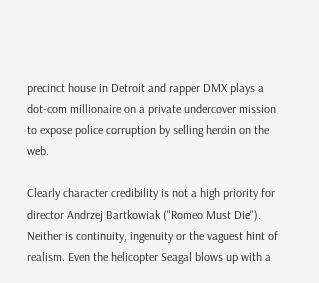precinct house in Detroit and rapper DMX plays a dot-com millionaire on a private undercover mission to expose police corruption by selling heroin on the web.

Clearly character credibility is not a high priority for director Andrzej Bartkowiak ("Romeo Must Die"). Neither is continuity, ingenuity or the vaguest hint of realism. Even the helicopter Seagal blows up with a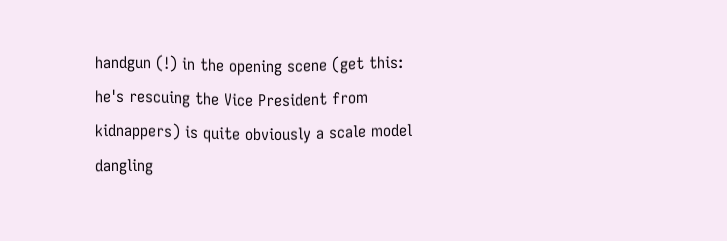handgun (!) in the opening scene (get this: he's rescuing the Vice President from kidnappers) is quite obviously a scale model dangling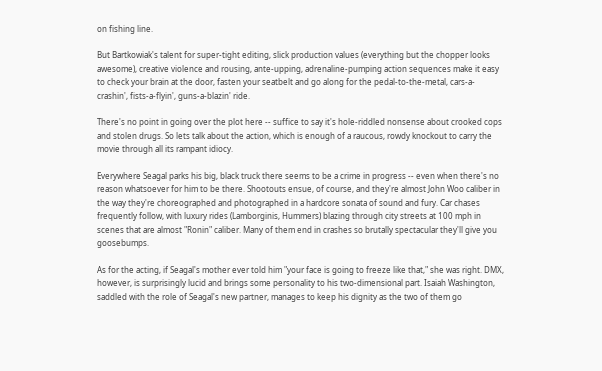on fishing line.

But Bartkowiak's talent for super-tight editing, slick production values (everything but the chopper looks awesome), creative violence and rousing, ante-upping, adrenaline-pumping action sequences make it easy to check your brain at the door, fasten your seatbelt and go along for the pedal-to-the-metal, cars-a-crashin', fists-a-flyin', guns-a-blazin' ride.

There's no point in going over the plot here -- suffice to say it's hole-riddled nonsense about crooked cops and stolen drugs. So lets talk about the action, which is enough of a raucous, rowdy knockout to carry the movie through all its rampant idiocy.

Everywhere Seagal parks his big, black truck there seems to be a crime in progress -- even when there's no reason whatsoever for him to be there. Shootouts ensue, of course, and they're almost John Woo caliber in the way they're choreographed and photographed in a hardcore sonata of sound and fury. Car chases frequently follow, with luxury rides (Lamborginis, Hummers) blazing through city streets at 100 mph in scenes that are almost "Ronin" caliber. Many of them end in crashes so brutally spectacular they'll give you goosebumps.

As for the acting, if Seagal's mother ever told him "your face is going to freeze like that," she was right. DMX, however, is surprisingly lucid and brings some personality to his two-dimensional part. Isaiah Washington, saddled with the role of Seagal's new partner, manages to keep his dignity as the two of them go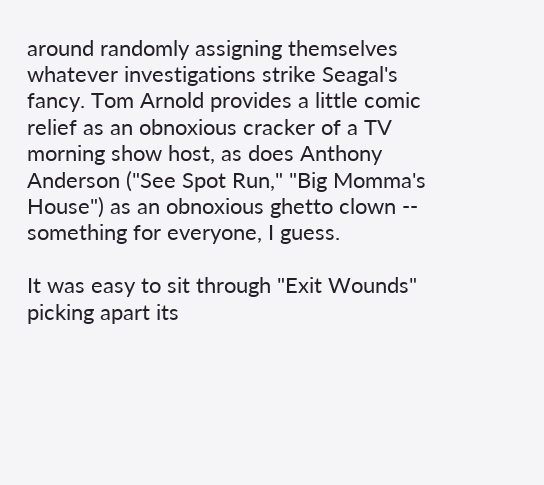around randomly assigning themselves whatever investigations strike Seagal's fancy. Tom Arnold provides a little comic relief as an obnoxious cracker of a TV morning show host, as does Anthony Anderson ("See Spot Run," "Big Momma's House") as an obnoxious ghetto clown -- something for everyone, I guess.

It was easy to sit through "Exit Wounds" picking apart its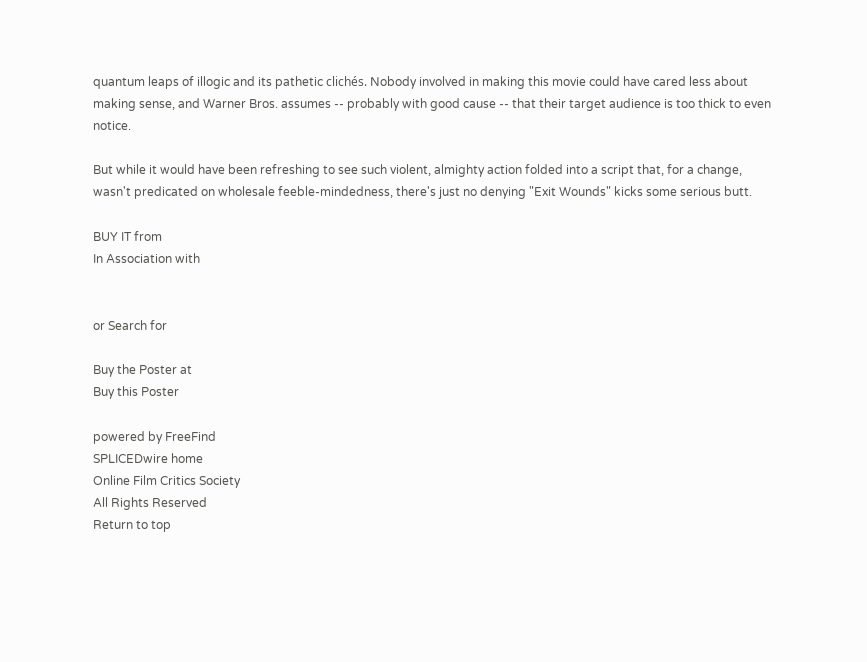quantum leaps of illogic and its pathetic clichés. Nobody involved in making this movie could have cared less about making sense, and Warner Bros. assumes -- probably with good cause -- that their target audience is too thick to even notice.

But while it would have been refreshing to see such violent, almighty action folded into a script that, for a change, wasn't predicated on wholesale feeble-mindedness, there's just no denying "Exit Wounds" kicks some serious butt.

BUY IT from
In Association with


or Search for

Buy the Poster at
Buy this Poster

powered by FreeFind
SPLICEDwire home
Online Film Critics Society
All Rights Reserved
Return to top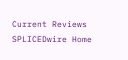Current Reviews
SPLICEDwire Home